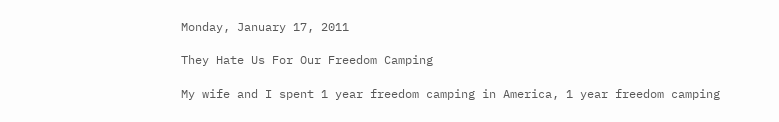Monday, January 17, 2011

They Hate Us For Our Freedom Camping

My wife and I spent 1 year freedom camping in America, 1 year freedom camping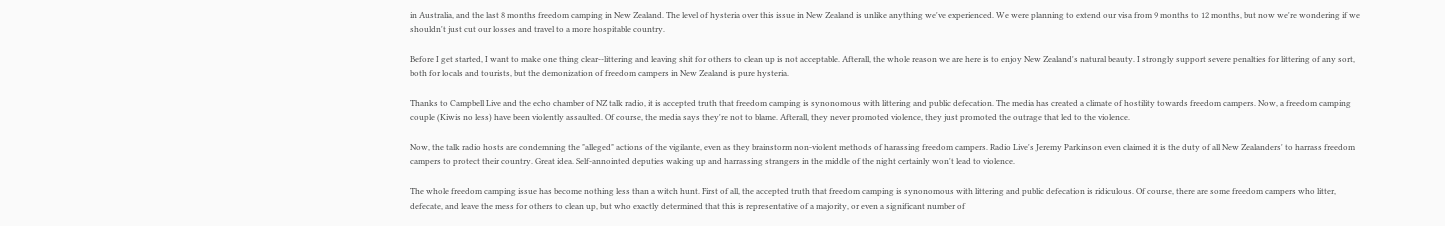in Australia, and the last 8 months freedom camping in New Zealand. The level of hysteria over this issue in New Zealand is unlike anything we've experienced. We were planning to extend our visa from 9 months to 12 months, but now we're wondering if we shouldn't just cut our losses and travel to a more hospitable country.

Before I get started, I want to make one thing clear--littering and leaving shit for others to clean up is not acceptable. Afterall, the whole reason we are here is to enjoy New Zealand's natural beauty. I strongly support severe penalties for littering of any sort, both for locals and tourists, but the demonization of freedom campers in New Zealand is pure hysteria.

Thanks to Campbell Live and the echo chamber of NZ talk radio, it is accepted truth that freedom camping is synonomous with littering and public defecation. The media has created a climate of hostility towards freedom campers. Now, a freedom camping couple (Kiwis no less) have been violently assaulted. Of course, the media says they're not to blame. Afterall, they never promoted violence, they just promoted the outrage that led to the violence.

Now, the talk radio hosts are condemning the "alleged" actions of the vigilante, even as they brainstorm non-violent methods of harassing freedom campers. Radio Live's Jeremy Parkinson even claimed it is the duty of all New Zealanders' to harrass freedom campers to protect their country. Great idea. Self-annointed deputies waking up and harrassing strangers in the middle of the night certainly won't lead to violence.

The whole freedom camping issue has become nothing less than a witch hunt. First of all, the accepted truth that freedom camping is synonomous with littering and public defecation is ridiculous. Of course, there are some freedom campers who litter, defecate, and leave the mess for others to clean up, but who exactly determined that this is representative of a majority, or even a significant number of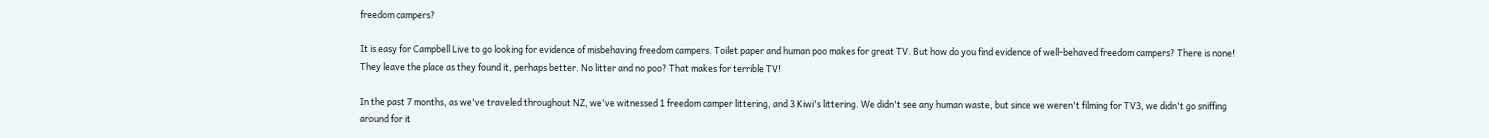freedom campers?

It is easy for Campbell Live to go looking for evidence of misbehaving freedom campers. Toilet paper and human poo makes for great TV. But how do you find evidence of well-behaved freedom campers? There is none! They leave the place as they found it, perhaps better. No litter and no poo? That makes for terrible TV!

In the past 7 months, as we've traveled throughout NZ, we've witnessed 1 freedom camper littering, and 3 Kiwi's littering. We didn't see any human waste, but since we weren't filming for TV3, we didn't go sniffing around for it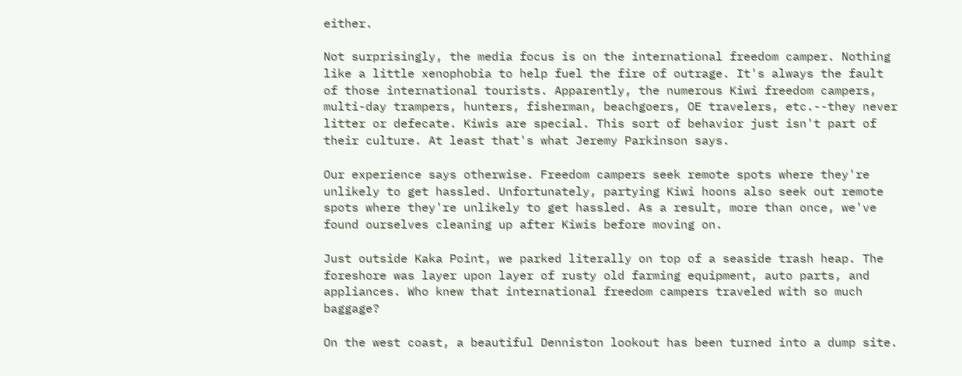either.

Not surprisingly, the media focus is on the international freedom camper. Nothing like a little xenophobia to help fuel the fire of outrage. It's always the fault of those international tourists. Apparently, the numerous Kiwi freedom campers, multi-day trampers, hunters, fisherman, beachgoers, OE travelers, etc.--they never litter or defecate. Kiwis are special. This sort of behavior just isn't part of their culture. At least that's what Jeremy Parkinson says.

Our experience says otherwise. Freedom campers seek remote spots where they're unlikely to get hassled. Unfortunately, partying Kiwi hoons also seek out remote spots where they're unlikely to get hassled. As a result, more than once, we've found ourselves cleaning up after Kiwis before moving on.

Just outside Kaka Point, we parked literally on top of a seaside trash heap. The foreshore was layer upon layer of rusty old farming equipment, auto parts, and appliances. Who knew that international freedom campers traveled with so much baggage?

On the west coast, a beautiful Denniston lookout has been turned into a dump site.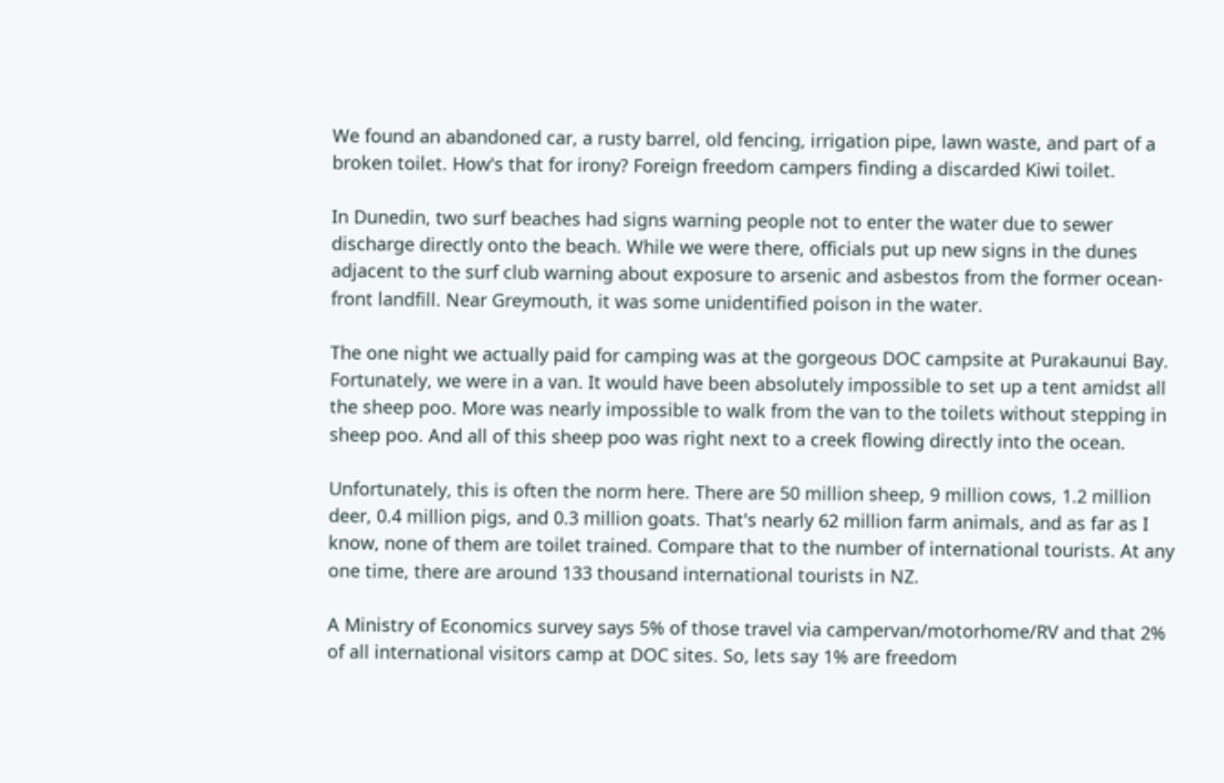We found an abandoned car, a rusty barrel, old fencing, irrigation pipe, lawn waste, and part of a broken toilet. How's that for irony? Foreign freedom campers finding a discarded Kiwi toilet.

In Dunedin, two surf beaches had signs warning people not to enter the water due to sewer discharge directly onto the beach. While we were there, officials put up new signs in the dunes adjacent to the surf club warning about exposure to arsenic and asbestos from the former ocean-front landfill. Near Greymouth, it was some unidentified poison in the water.

The one night we actually paid for camping was at the gorgeous DOC campsite at Purakaunui Bay. Fortunately, we were in a van. It would have been absolutely impossible to set up a tent amidst all the sheep poo. More was nearly impossible to walk from the van to the toilets without stepping in sheep poo. And all of this sheep poo was right next to a creek flowing directly into the ocean.

Unfortunately, this is often the norm here. There are 50 million sheep, 9 million cows, 1.2 million deer, 0.4 million pigs, and 0.3 million goats. That's nearly 62 million farm animals, and as far as I know, none of them are toilet trained. Compare that to the number of international tourists. At any one time, there are around 133 thousand international tourists in NZ.

A Ministry of Economics survey says 5% of those travel via campervan/motorhome/RV and that 2% of all international visitors camp at DOC sites. So, lets say 1% are freedom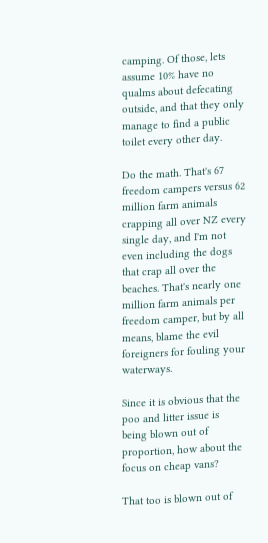camping. Of those, lets assume 10% have no qualms about defecating outside, and that they only manage to find a public toilet every other day.

Do the math. That's 67 freedom campers versus 62 million farm animals crapping all over NZ every single day, and I'm not even including the dogs that crap all over the beaches. That's nearly one million farm animals per freedom camper, but by all means, blame the evil foreigners for fouling your waterways.

Since it is obvious that the poo and litter issue is being blown out of proportion, how about the focus on cheap vans?

That too is blown out of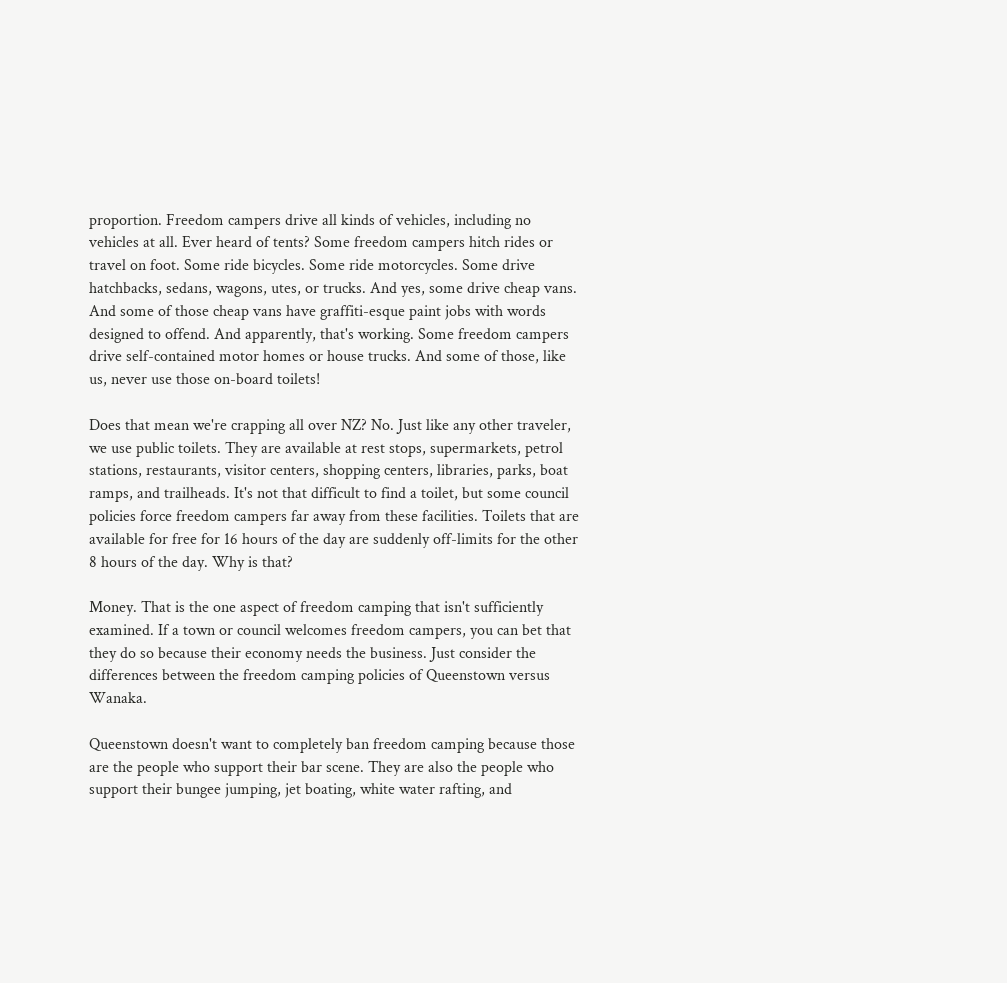proportion. Freedom campers drive all kinds of vehicles, including no vehicles at all. Ever heard of tents? Some freedom campers hitch rides or travel on foot. Some ride bicycles. Some ride motorcycles. Some drive hatchbacks, sedans, wagons, utes, or trucks. And yes, some drive cheap vans. And some of those cheap vans have graffiti-esque paint jobs with words designed to offend. And apparently, that's working. Some freedom campers drive self-contained motor homes or house trucks. And some of those, like us, never use those on-board toilets!

Does that mean we're crapping all over NZ? No. Just like any other traveler, we use public toilets. They are available at rest stops, supermarkets, petrol stations, restaurants, visitor centers, shopping centers, libraries, parks, boat ramps, and trailheads. It's not that difficult to find a toilet, but some council policies force freedom campers far away from these facilities. Toilets that are available for free for 16 hours of the day are suddenly off-limits for the other 8 hours of the day. Why is that?

Money. That is the one aspect of freedom camping that isn't sufficiently examined. If a town or council welcomes freedom campers, you can bet that they do so because their economy needs the business. Just consider the differences between the freedom camping policies of Queenstown versus Wanaka.

Queenstown doesn't want to completely ban freedom camping because those are the people who support their bar scene. They are also the people who support their bungee jumping, jet boating, white water rafting, and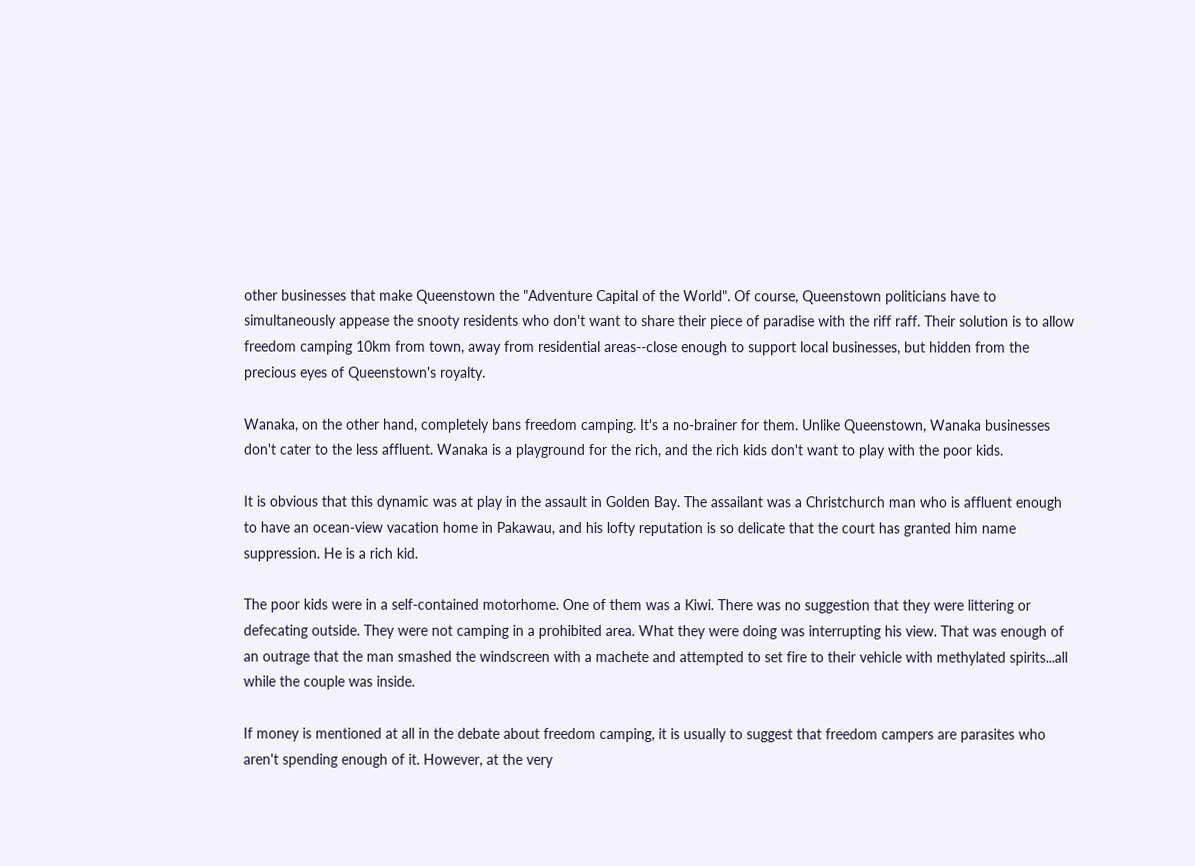other businesses that make Queenstown the "Adventure Capital of the World". Of course, Queenstown politicians have to simultaneously appease the snooty residents who don't want to share their piece of paradise with the riff raff. Their solution is to allow freedom camping 10km from town, away from residential areas--close enough to support local businesses, but hidden from the precious eyes of Queenstown's royalty.

Wanaka, on the other hand, completely bans freedom camping. It's a no-brainer for them. Unlike Queenstown, Wanaka businesses don't cater to the less affluent. Wanaka is a playground for the rich, and the rich kids don't want to play with the poor kids.

It is obvious that this dynamic was at play in the assault in Golden Bay. The assailant was a Christchurch man who is affluent enough to have an ocean-view vacation home in Pakawau, and his lofty reputation is so delicate that the court has granted him name suppression. He is a rich kid.

The poor kids were in a self-contained motorhome. One of them was a Kiwi. There was no suggestion that they were littering or defecating outside. They were not camping in a prohibited area. What they were doing was interrupting his view. That was enough of an outrage that the man smashed the windscreen with a machete and attempted to set fire to their vehicle with methylated spirits...all while the couple was inside.

If money is mentioned at all in the debate about freedom camping, it is usually to suggest that freedom campers are parasites who aren't spending enough of it. However, at the very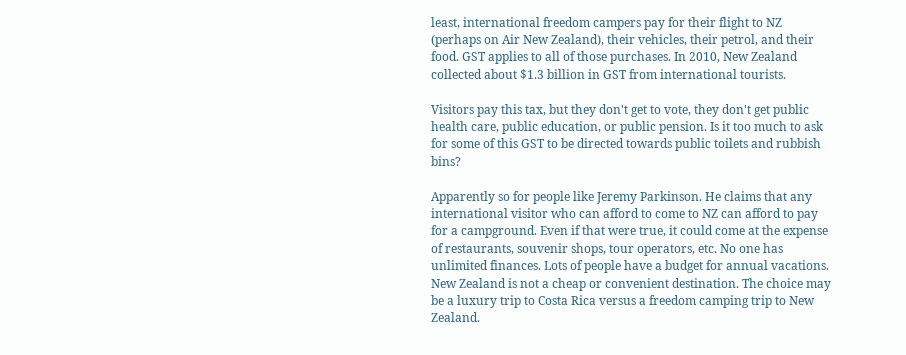least, international freedom campers pay for their flight to NZ (perhaps on Air New Zealand), their vehicles, their petrol, and their food. GST applies to all of those purchases. In 2010, New Zealand collected about $1.3 billion in GST from international tourists.

Visitors pay this tax, but they don't get to vote, they don't get public health care, public education, or public pension. Is it too much to ask for some of this GST to be directed towards public toilets and rubbish bins?

Apparently so for people like Jeremy Parkinson. He claims that any international visitor who can afford to come to NZ can afford to pay for a campground. Even if that were true, it could come at the expense of restaurants, souvenir shops, tour operators, etc. No one has unlimited finances. Lots of people have a budget for annual vacations. New Zealand is not a cheap or convenient destination. The choice may be a luxury trip to Costa Rica versus a freedom camping trip to New Zealand.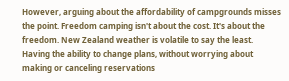However, arguing about the affordability of campgrounds misses the point. Freedom camping isn't about the cost. It's about the freedom. New Zealand weather is volatile to say the least. Having the ability to change plans, without worrying about making or canceling reservations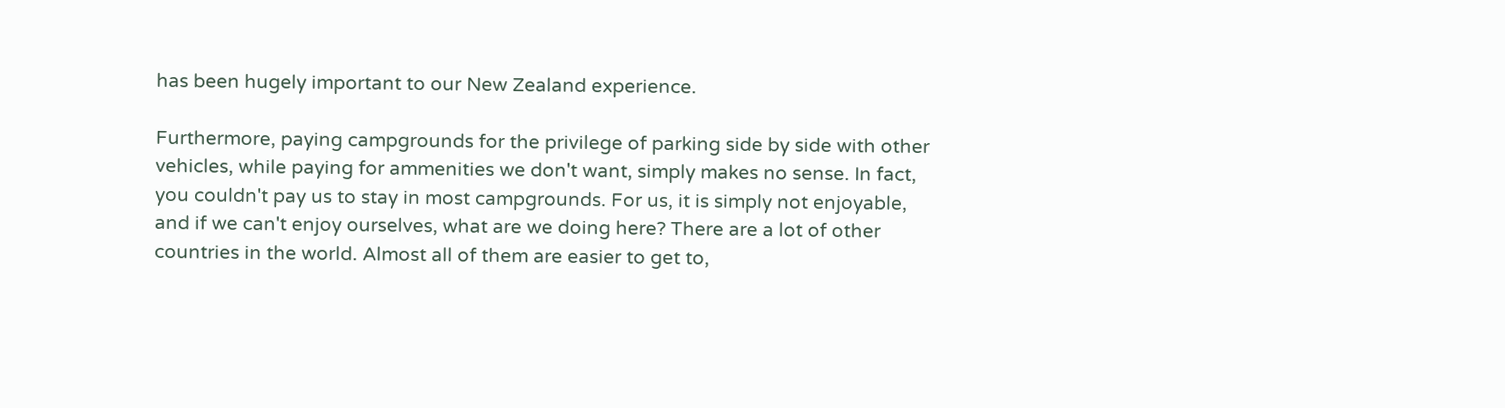has been hugely important to our New Zealand experience.

Furthermore, paying campgrounds for the privilege of parking side by side with other vehicles, while paying for ammenities we don't want, simply makes no sense. In fact, you couldn't pay us to stay in most campgrounds. For us, it is simply not enjoyable, and if we can't enjoy ourselves, what are we doing here? There are a lot of other countries in the world. Almost all of them are easier to get to,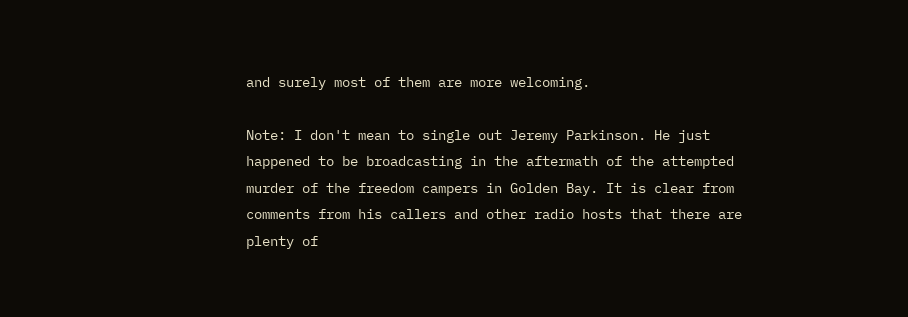and surely most of them are more welcoming.

Note: I don't mean to single out Jeremy Parkinson. He just happened to be broadcasting in the aftermath of the attempted murder of the freedom campers in Golden Bay. It is clear from comments from his callers and other radio hosts that there are plenty of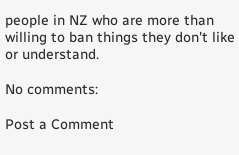people in NZ who are more than willing to ban things they don't like or understand.

No comments:

Post a Comment